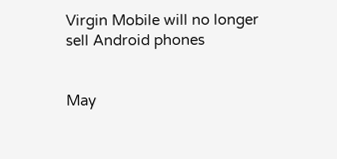Virgin Mobile will no longer sell Android phones


May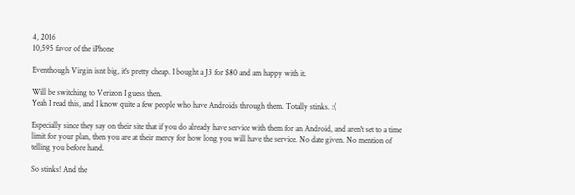4, 2016
10,595 favor of the iPhone

Eventhough Virgin isnt big, it's pretty cheap. I bought a J3 for $80 and am happy with it.

Will be switching to Verizon I guess then.
Yeah I read this, and I know quite a few people who have Androids through them. Totally stinks. :(

Especially since they say on their site that if you do already have service with them for an Android, and aren't set to a time limit for your plan, then you are at their mercy for how long you will have the service. No date given. No mention of telling you before hand.

So stinks! And the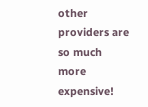other providers are so much more expensive!